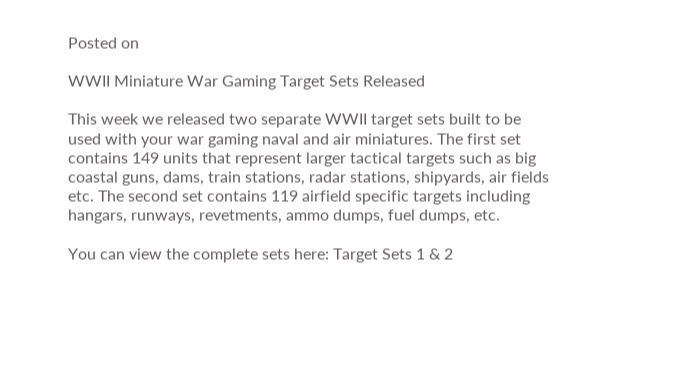Posted on

WWII Miniature War Gaming Target Sets Released

This week we released two separate WWII target sets built to be used with your war gaming naval and air miniatures. The first set contains 149 units that represent larger tactical targets such as big coastal guns, dams, train stations, radar stations, shipyards, air fields etc. The second set contains 119 airfield specific targets including hangars, runways, revetments, ammo dumps, fuel dumps, etc.

You can view the complete sets here: Target Sets 1 & 2